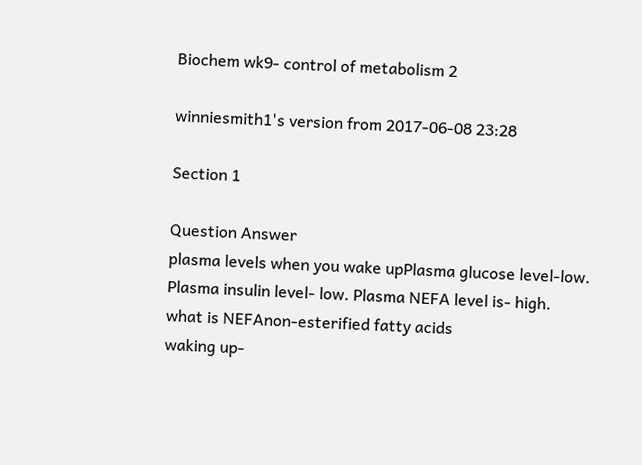Biochem wk9- control of metabolism 2

winniesmith1's version from 2017-06-08 23:28

Section 1

Question Answer
plasma levels when you wake upPlasma glucose level-low. Plasma insulin level- low. Plasma NEFA level is- high.
what is NEFAnon-esterified fatty acids
waking up-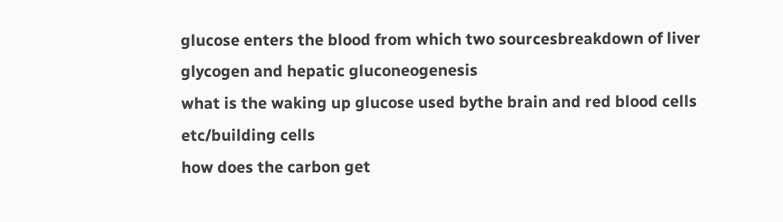glucose enters the blood from which two sourcesbreakdown of liver glycogen and hepatic gluconeogenesis
what is the waking up glucose used bythe brain and red blood cells etc/building cells
how does the carbon get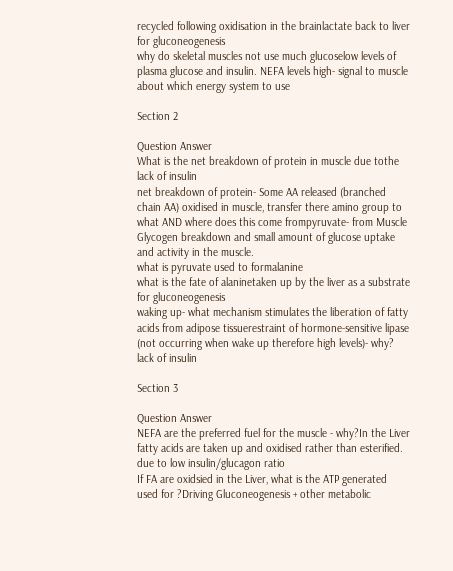recycled following oxidisation in the brainlactate back to liver for gluconeogenesis
why do skeletal muscles not use much glucoselow levels of plasma glucose and insulin. NEFA levels high- signal to muscle about which energy system to use

Section 2

Question Answer
What is the net breakdown of protein in muscle due tothe lack of insulin
net breakdown of protein- Some AA released (branched chain AA) oxidised in muscle, transfer there amino group to what AND where does this come frompyruvate- from Muscle Glycogen breakdown and small amount of glucose uptake and activity in the muscle.
what is pyruvate used to formalanine
what is the fate of alaninetaken up by the liver as a substrate for gluconeogenesis
waking up- what mechanism stimulates the liberation of fatty acids from adipose tissuerestraint of hormone-sensitive lipase (not occurring when wake up therefore high levels)- why? lack of insulin

Section 3

Question Answer
NEFA are the preferred fuel for the muscle - why?In the Liver fatty acids are taken up and oxidised rather than esterified. due to low insulin/glucagon ratio
If FA are oxidsied in the Liver, what is the ATP generated used for ?Driving Gluconeogenesis + other metabolic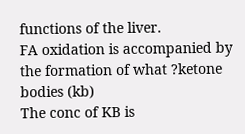functions of the liver.
FA oxidation is accompanied by the formation of what ?ketone bodies (kb)
The conc of KB is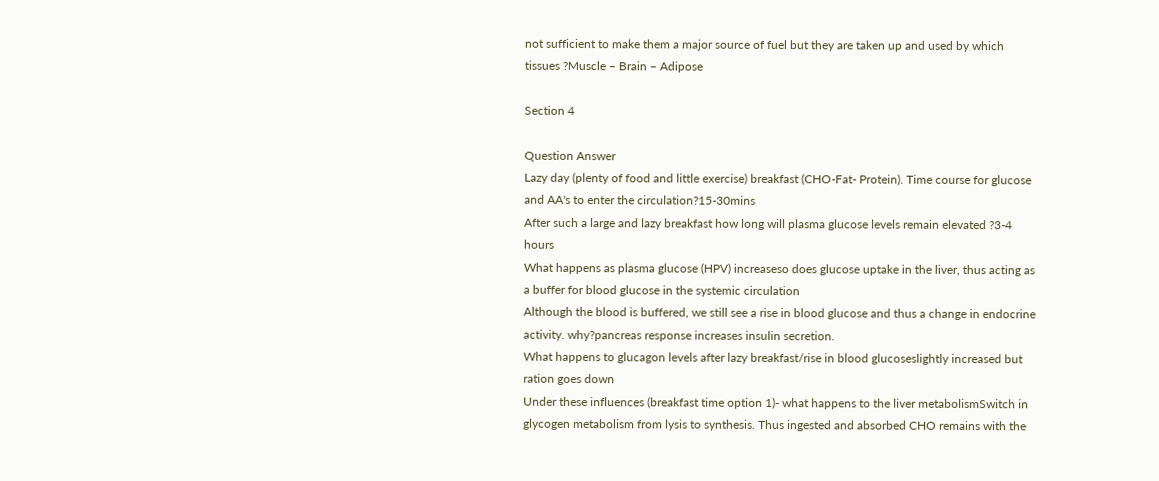not sufficient to make them a major source of fuel but they are taken up and used by which tissues ?Muscle – Brain – Adipose

Section 4

Question Answer
Lazy day (plenty of food and little exercise) breakfast (CHO-Fat- Protein). Time course for glucose and AA's to enter the circulation?15-30mins
After such a large and lazy breakfast how long will plasma glucose levels remain elevated ?3-4 hours
What happens as plasma glucose (HPV) increaseso does glucose uptake in the liver, thus acting as a buffer for blood glucose in the systemic circulation
Although the blood is buffered, we still see a rise in blood glucose and thus a change in endocrine activity. why?pancreas response increases insulin secretion.
What happens to glucagon levels after lazy breakfast/rise in blood glucoseslightly increased but ration goes down
Under these influences (breakfast time option 1)- what happens to the liver metabolismSwitch in glycogen metabolism from lysis to synthesis. Thus ingested and absorbed CHO remains with the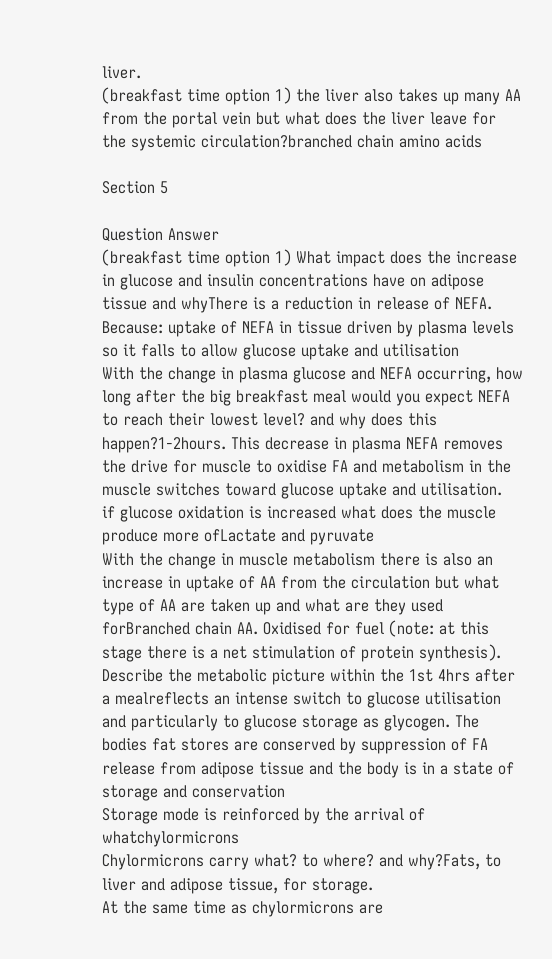liver.
(breakfast time option 1) the liver also takes up many AA from the portal vein but what does the liver leave for the systemic circulation?branched chain amino acids

Section 5

Question Answer
(breakfast time option 1) What impact does the increase in glucose and insulin concentrations have on adipose tissue and whyThere is a reduction in release of NEFA. Because: uptake of NEFA in tissue driven by plasma levels so it falls to allow glucose uptake and utilisation
With the change in plasma glucose and NEFA occurring, how long after the big breakfast meal would you expect NEFA to reach their lowest level? and why does this happen?1-2hours. This decrease in plasma NEFA removes the drive for muscle to oxidise FA and metabolism in the muscle switches toward glucose uptake and utilisation.
if glucose oxidation is increased what does the muscle produce more ofLactate and pyruvate
With the change in muscle metabolism there is also an increase in uptake of AA from the circulation but what type of AA are taken up and what are they used forBranched chain AA. Oxidised for fuel (note: at this stage there is a net stimulation of protein synthesis).
Describe the metabolic picture within the 1st 4hrs after a mealreflects an intense switch to glucose utilisation and particularly to glucose storage as glycogen. The bodies fat stores are conserved by suppression of FA release from adipose tissue and the body is in a state of storage and conservation
Storage mode is reinforced by the arrival of whatchylormicrons
Chylormicrons carry what? to where? and why?Fats, to liver and adipose tissue, for storage.
At the same time as chylormicrons are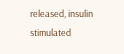released, insulin stimulated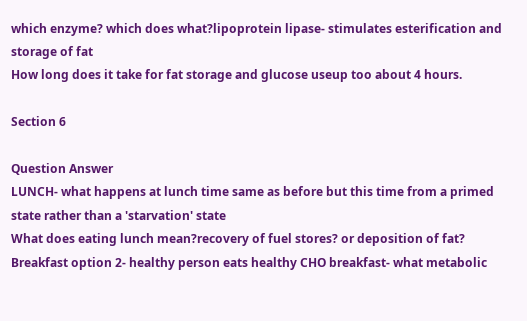which enzyme? which does what?lipoprotein lipase- stimulates esterification and storage of fat
How long does it take for fat storage and glucose useup too about 4 hours.

Section 6

Question Answer
LUNCH- what happens at lunch time same as before but this time from a primed state rather than a 'starvation' state
What does eating lunch mean?recovery of fuel stores? or deposition of fat?
Breakfast option 2- healthy person eats healthy CHO breakfast- what metabolic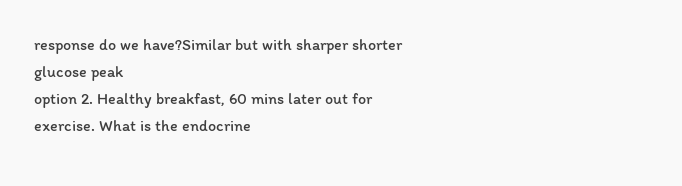response do we have?Similar but with sharper shorter glucose peak
option 2. Healthy breakfast, 60 mins later out for exercise. What is the endocrine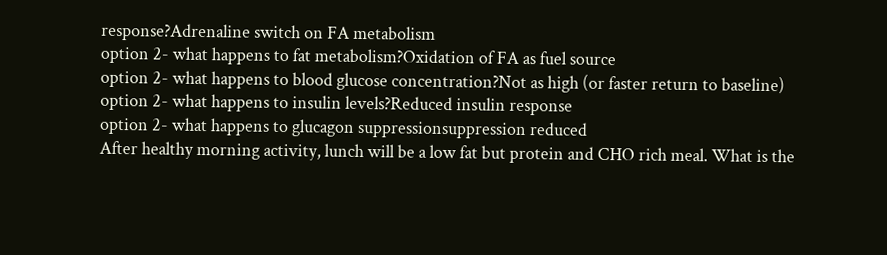response?Adrenaline switch on FA metabolism
option 2- what happens to fat metabolism?Oxidation of FA as fuel source
option 2- what happens to blood glucose concentration?Not as high (or faster return to baseline)
option 2- what happens to insulin levels?Reduced insulin response
option 2- what happens to glucagon suppressionsuppression reduced
After healthy morning activity, lunch will be a low fat but protein and CHO rich meal. What is the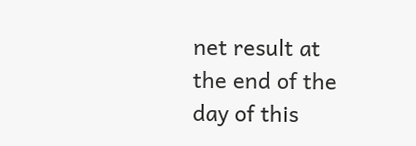net result at the end of the day of this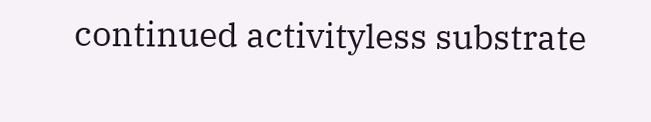continued activityless substrate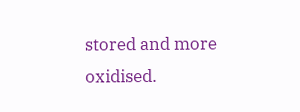stored and more oxidised.